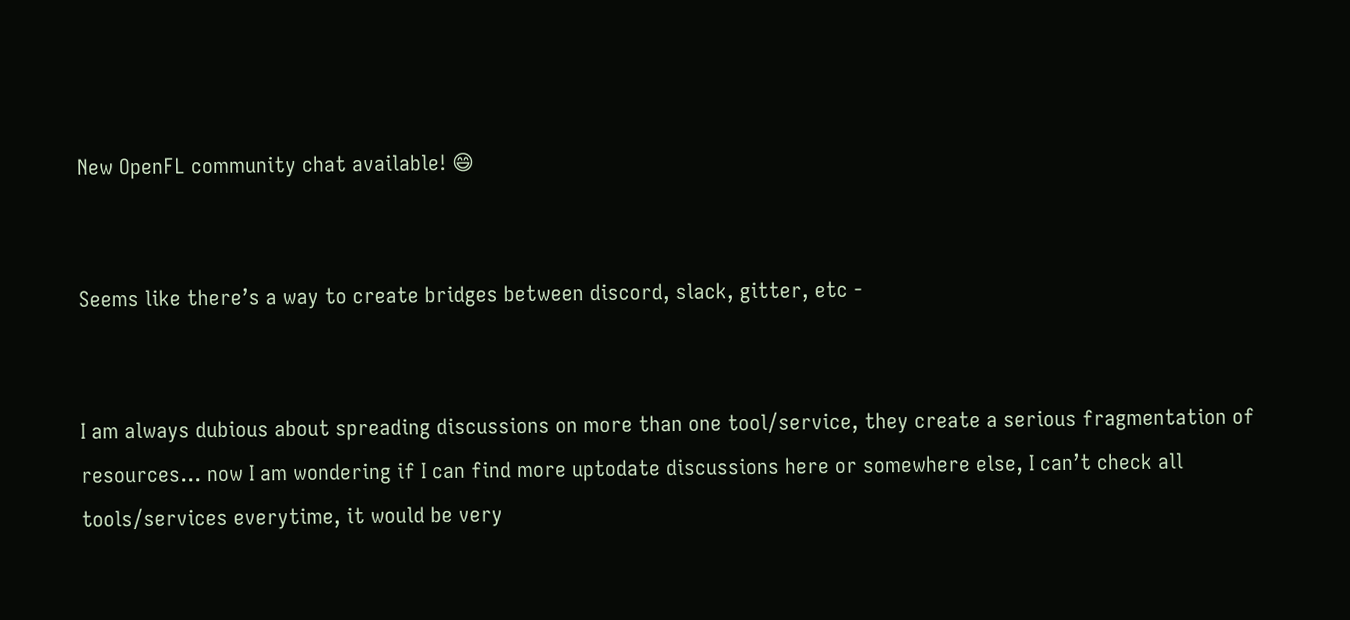New OpenFL community chat available! 😄


Seems like there’s a way to create bridges between discord, slack, gitter, etc -


I am always dubious about spreading discussions on more than one tool/service, they create a serious fragmentation of resources… now I am wondering if I can find more uptodate discussions here or somewhere else, I can’t check all tools/services everytime, it would be very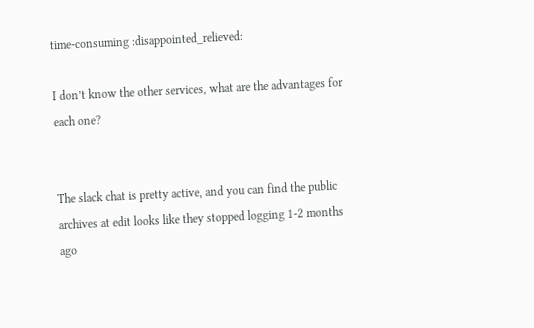time-consuming :disappointed_relieved:

I don’t know the other services, what are the advantages for each one?


The slack chat is pretty active, and you can find the public archives at edit looks like they stopped logging 1-2 months ago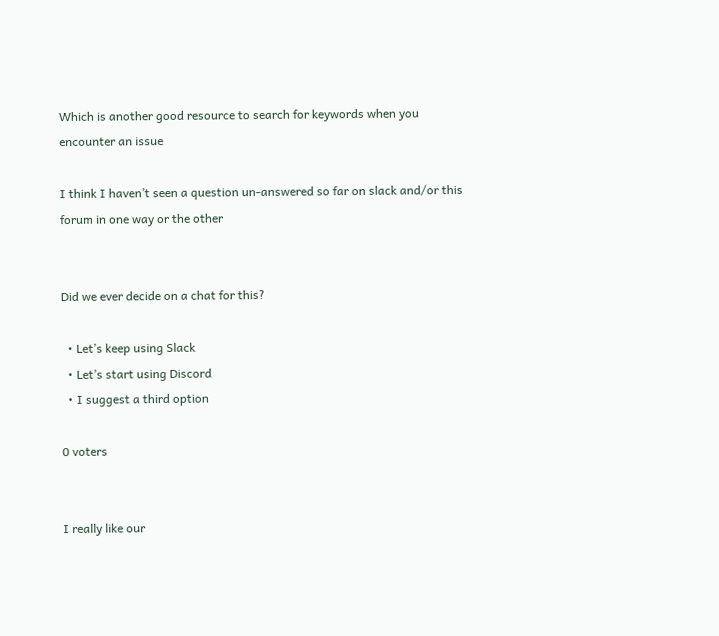Which is another good resource to search for keywords when you encounter an issue

I think I haven’t seen a question un-answered so far on slack and/or this forum in one way or the other


Did we ever decide on a chat for this?

  • Let’s keep using Slack
  • Let’s start using Discord
  • I suggest a third option

0 voters


I really like our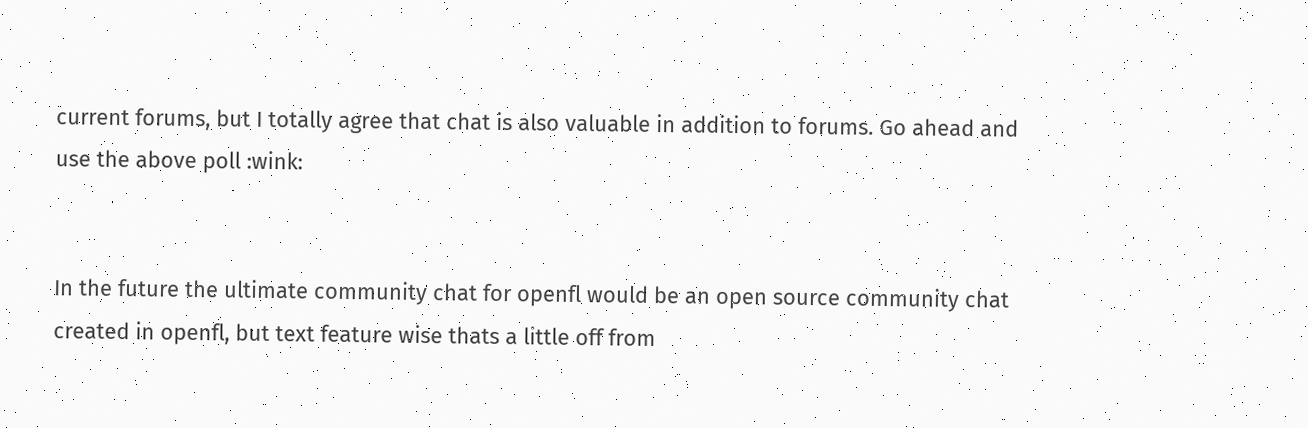current forums, but I totally agree that chat is also valuable in addition to forums. Go ahead and use the above poll :wink:


In the future the ultimate community chat for openfl would be an open source community chat created in openfl, but text feature wise thats a little off from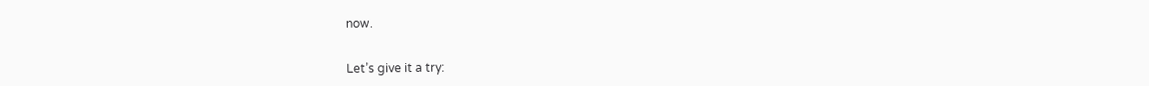now.


Let’s give it a try: